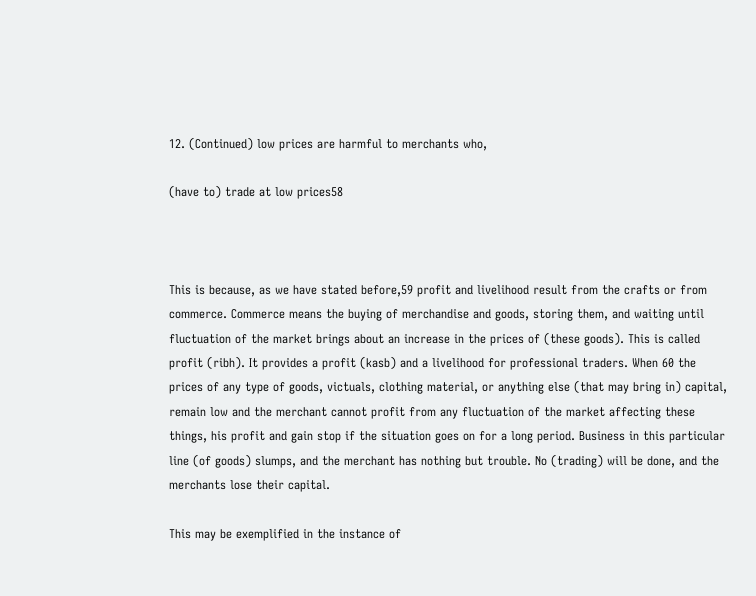12. (Continued) low prices are harmful to merchants who,

(have to) trade at low prices58



This is because, as we have stated before,59 profit and livelihood result from the crafts or from commerce. Commerce means the buying of merchandise and goods, storing them, and waiting until fluctuation of the market brings about an increase in the prices of (these goods). This is called profit (ribh). It provides a profit (kasb) and a livelihood for professional traders. When 60 the prices of any type of goods, victuals, clothing material, or anything else (that may bring in) capital, remain low and the merchant cannot profit from any fluctuation of the market affecting these things, his profit and gain stop if the situation goes on for a long period. Business in this particular line (of goods) slumps, and the merchant has nothing but trouble. No (trading) will be done, and the merchants lose their capital.

This may be exemplified in the instance of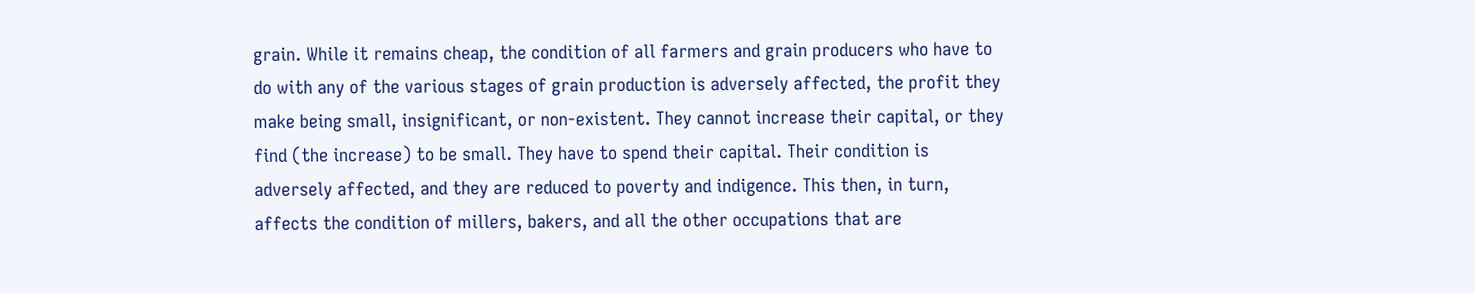grain. While it remains cheap, the condition of all farmers and grain producers who have to do with any of the various stages of grain production is adversely affected, the profit they make being small, insignificant, or non-existent. They cannot increase their capital, or they find (the increase) to be small. They have to spend their capital. Their condition is adversely affected, and they are reduced to poverty and indigence. This then, in turn, affects the condition of millers, bakers, and all the other occupations that are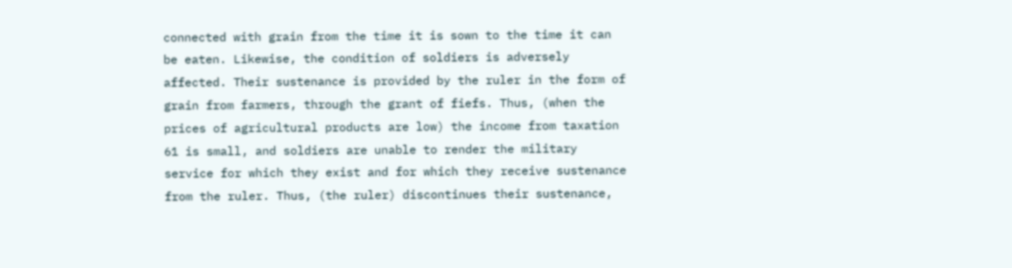connected with grain from the time it is sown to the time it can be eaten. Likewise, the condition of soldiers is adversely affected. Their sustenance is provided by the ruler in the form of grain from farmers, through the grant of fiefs. Thus, (when the prices of agricultural products are low) the income from taxation 61 is small, and soldiers are unable to render the military service for which they exist and for which they receive sustenance from the ruler. Thus, (the ruler) discontinues their sustenance,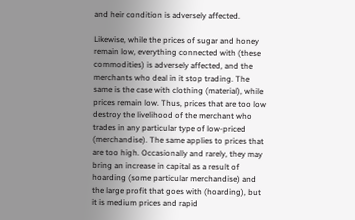and heir condition is adversely affected.

Likewise, while the prices of sugar and honey remain low, everything connected with (these commodities) is adversely affected, and the merchants who deal in it stop trading. The same is the case with clothing (material), while prices remain low. Thus, prices that are too low destroy the livelihood of the merchant who trades in any particular type of low-priced (merchandise). The same applies to prices that are too high. Occasionally and rarely, they may bring an increase in capital as a result of hoarding (some particular merchandise) and the large profit that goes with (hoarding), but it is medium prices and rapid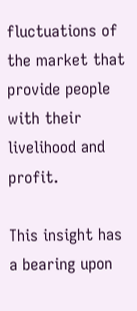fluctuations of the market that provide people with their livelihood and profit.

This insight has a bearing upon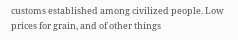customs established among civilized people. Low prices for grain, and of other things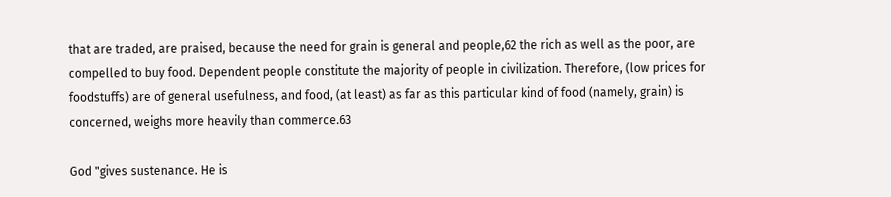that are traded, are praised, because the need for grain is general and people,62 the rich as well as the poor, are compelled to buy food. Dependent people constitute the majority of people in civilization. Therefore, (low prices for foodstuffs) are of general usefulness, and food, (at least) as far as this particular kind of food (namely, grain) is concerned, weighs more heavily than commerce.63

God "gives sustenance. He is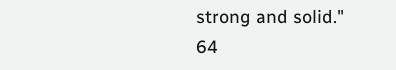strong and solid." 64